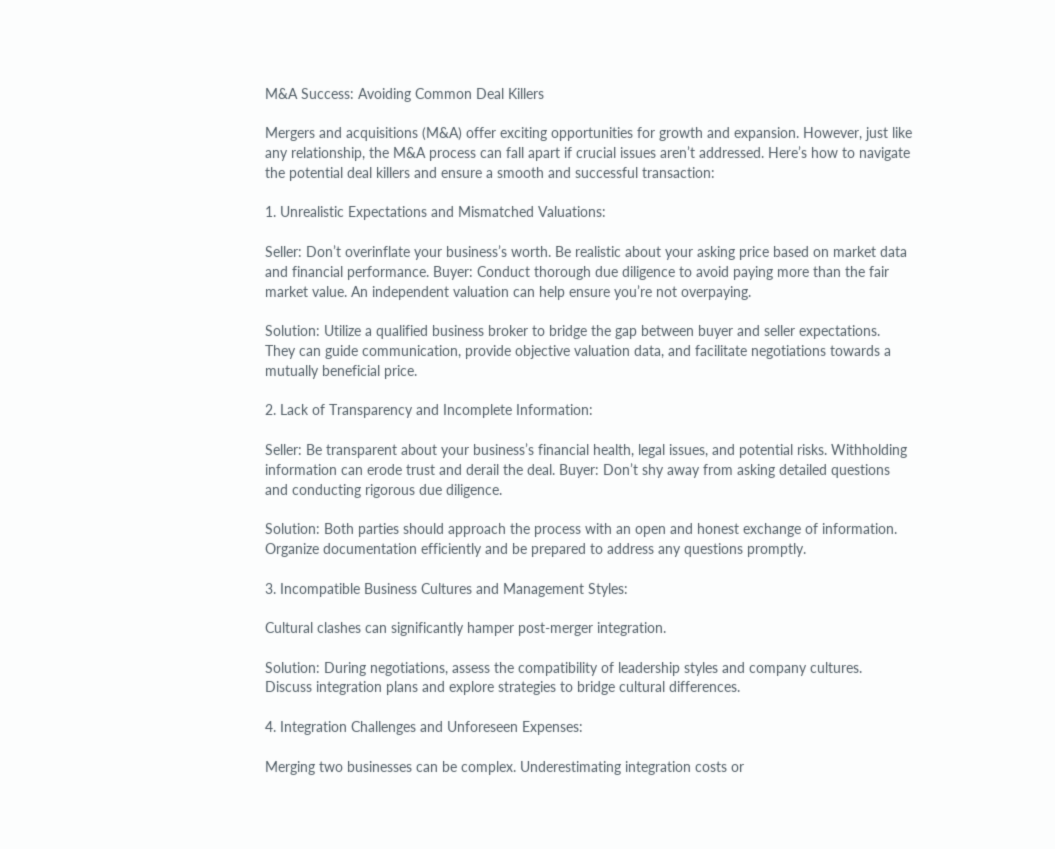M&A Success: Avoiding Common Deal Killers

Mergers and acquisitions (M&A) offer exciting opportunities for growth and expansion. However, just like any relationship, the M&A process can fall apart if crucial issues aren’t addressed. Here’s how to navigate the potential deal killers and ensure a smooth and successful transaction:

1. Unrealistic Expectations and Mismatched Valuations:

Seller: Don’t overinflate your business’s worth. Be realistic about your asking price based on market data and financial performance. Buyer: Conduct thorough due diligence to avoid paying more than the fair market value. An independent valuation can help ensure you’re not overpaying.

Solution: Utilize a qualified business broker to bridge the gap between buyer and seller expectations. They can guide communication, provide objective valuation data, and facilitate negotiations towards a mutually beneficial price.

2. Lack of Transparency and Incomplete Information:

Seller: Be transparent about your business’s financial health, legal issues, and potential risks. Withholding information can erode trust and derail the deal. Buyer: Don’t shy away from asking detailed questions and conducting rigorous due diligence.

Solution: Both parties should approach the process with an open and honest exchange of information. Organize documentation efficiently and be prepared to address any questions promptly.

3. Incompatible Business Cultures and Management Styles:

Cultural clashes can significantly hamper post-merger integration.

Solution: During negotiations, assess the compatibility of leadership styles and company cultures. Discuss integration plans and explore strategies to bridge cultural differences.

4. Integration Challenges and Unforeseen Expenses:

Merging two businesses can be complex. Underestimating integration costs or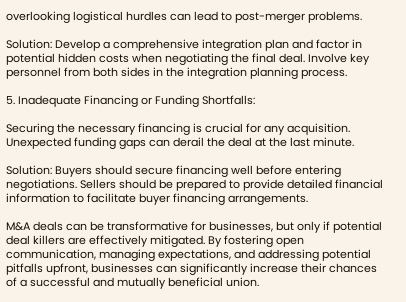overlooking logistical hurdles can lead to post-merger problems.

Solution: Develop a comprehensive integration plan and factor in potential hidden costs when negotiating the final deal. Involve key personnel from both sides in the integration planning process.

5. Inadequate Financing or Funding Shortfalls:

Securing the necessary financing is crucial for any acquisition. Unexpected funding gaps can derail the deal at the last minute.

Solution: Buyers should secure financing well before entering negotiations. Sellers should be prepared to provide detailed financial information to facilitate buyer financing arrangements.

M&A deals can be transformative for businesses, but only if potential deal killers are effectively mitigated. By fostering open communication, managing expectations, and addressing potential pitfalls upfront, businesses can significantly increase their chances of a successful and mutually beneficial union.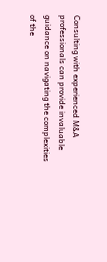Consulting with experienced M&A professionals can provide invaluable guidance on navigating the complexities of the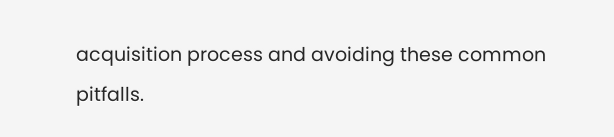acquisition process and avoiding these common pitfalls.